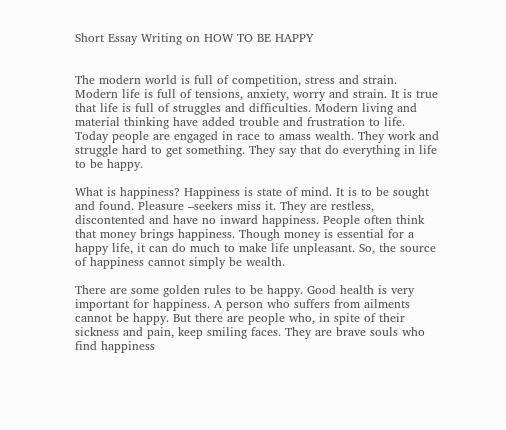Short Essay Writing on HOW TO BE HAPPY


The modern world is full of competition, stress and strain. Modern life is full of tensions, anxiety, worry and strain. It is true that life is full of struggles and difficulties. Modern living and material thinking have added trouble and frustration to life. Today people are engaged in race to amass wealth. They work and struggle hard to get something. They say that do everything in life to be happy.

What is happiness? Happiness is state of mind. It is to be sought and found. Pleasure –seekers miss it. They are restless, discontented and have no inward happiness. People often think that money brings happiness. Though money is essential for a happy life, it can do much to make life unpleasant. So, the source of happiness cannot simply be wealth.

There are some golden rules to be happy. Good health is very important for happiness. A person who suffers from ailments cannot be happy. But there are people who, in spite of their sickness and pain, keep smiling faces. They are brave souls who find happiness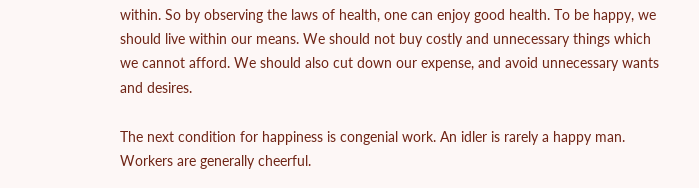within. So by observing the laws of health, one can enjoy good health. To be happy, we should live within our means. We should not buy costly and unnecessary things which we cannot afford. We should also cut down our expense, and avoid unnecessary wants and desires.

The next condition for happiness is congenial work. An idler is rarely a happy man. Workers are generally cheerful.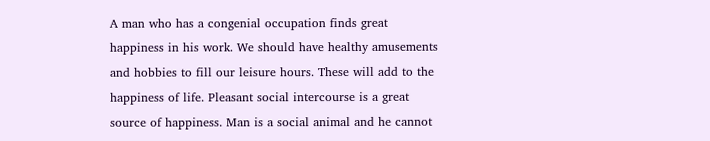A man who has a congenial occupation finds great happiness in his work. We should have healthy amusements and hobbies to fill our leisure hours. These will add to the happiness of life. Pleasant social intercourse is a great source of happiness. Man is a social animal and he cannot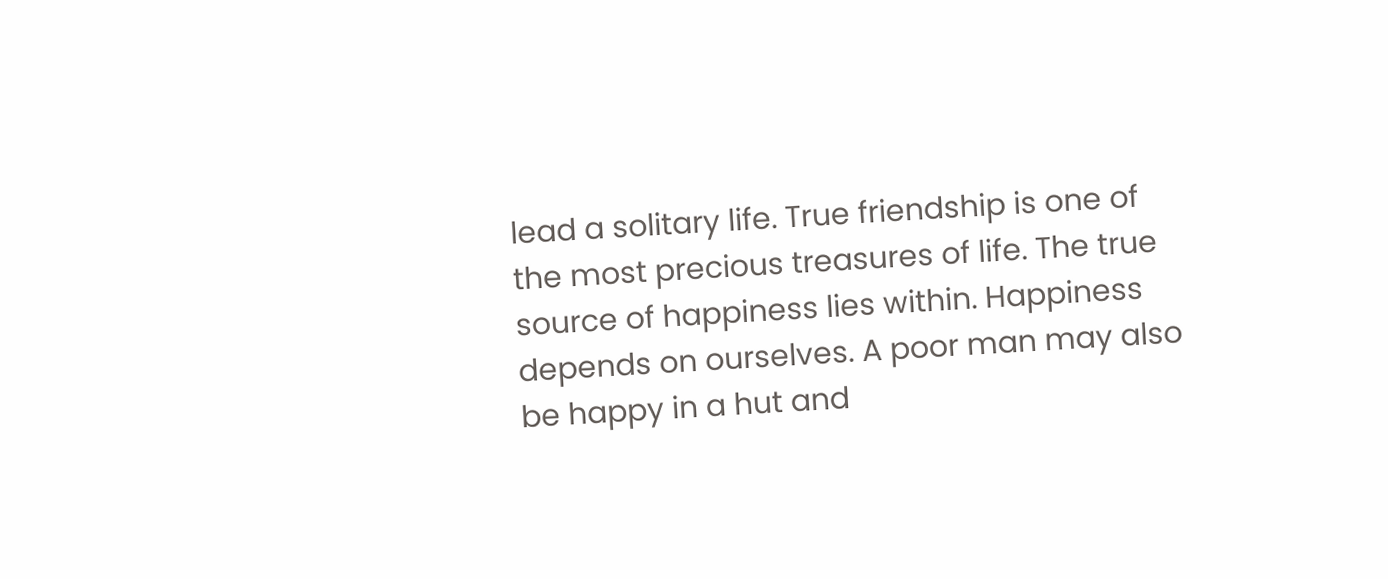lead a solitary life. True friendship is one of the most precious treasures of life. The true source of happiness lies within. Happiness depends on ourselves. A poor man may also be happy in a hut and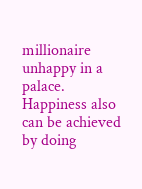millionaire unhappy in a palace. Happiness also can be achieved by doing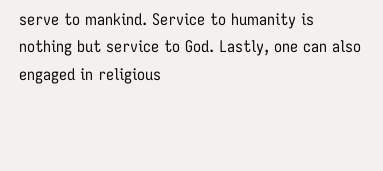serve to mankind. Service to humanity is nothing but service to God. Lastly, one can also engaged in religious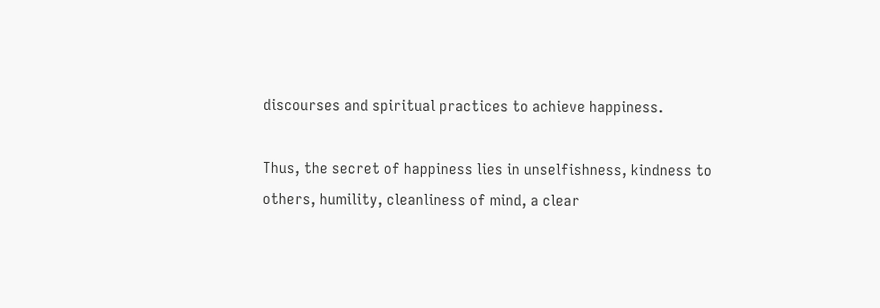discourses and spiritual practices to achieve happiness.

Thus, the secret of happiness lies in unselfishness, kindness to others, humility, cleanliness of mind, a clear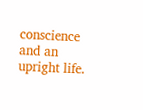conscience and an upright life.